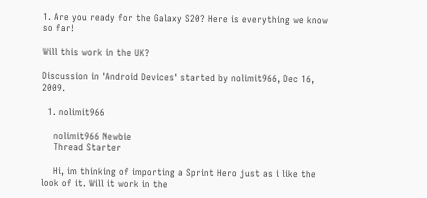1. Are you ready for the Galaxy S20? Here is everything we know so far!

Will this work in the UK?

Discussion in 'Android Devices' started by nolimit966, Dec 16, 2009.

  1. nolimit966

    nolimit966 Newbie
    Thread Starter

    Hi, im thinking of importing a Sprint Hero just as i like the look of it. Will it work in the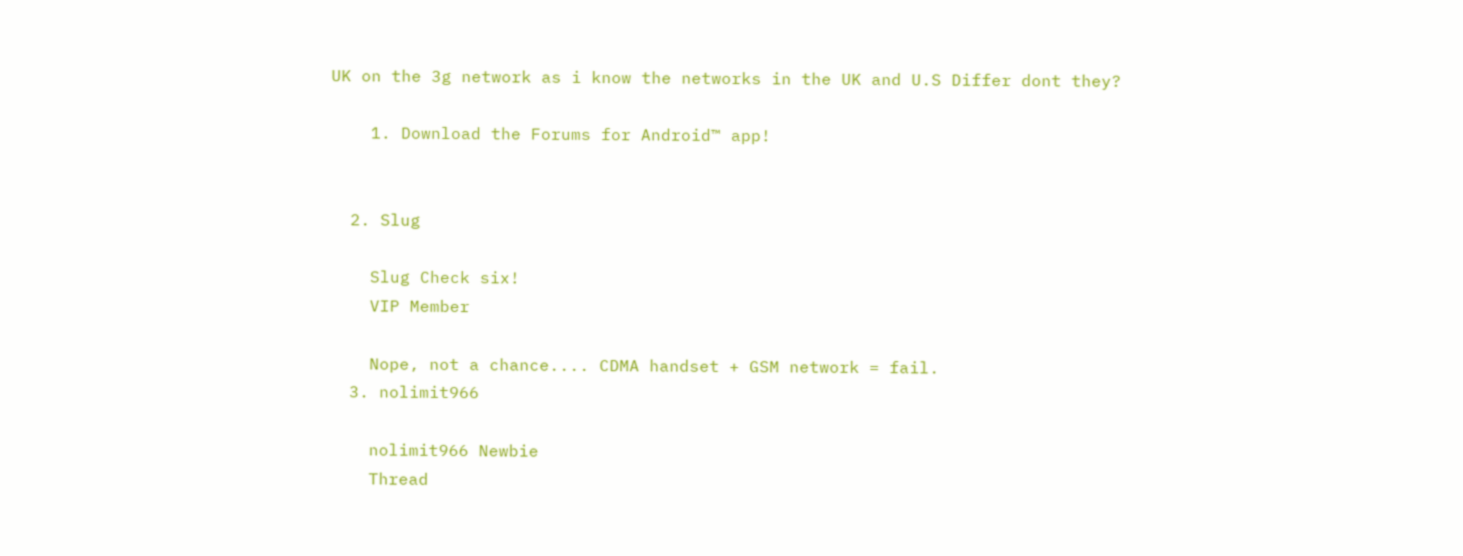UK on the 3g network as i know the networks in the UK and U.S Differ dont they?

    1. Download the Forums for Android™ app!


  2. Slug

    Slug Check six!
    VIP Member

    Nope, not a chance.... CDMA handset + GSM network = fail.
  3. nolimit966

    nolimit966 Newbie
    Thread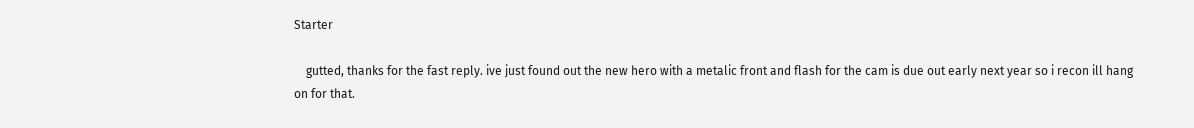Starter

    gutted, thanks for the fast reply. ive just found out the new hero with a metalic front and flash for the cam is due out early next year so i recon ill hang on for that.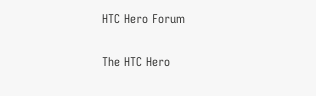HTC Hero Forum

The HTC Hero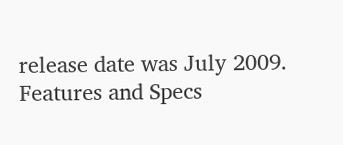release date was July 2009. Features and Specs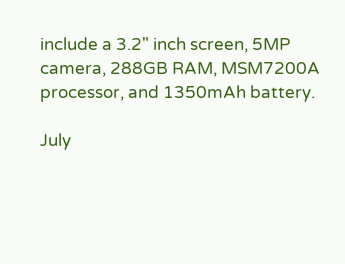include a 3.2" inch screen, 5MP camera, 288GB RAM, MSM7200A processor, and 1350mAh battery.

July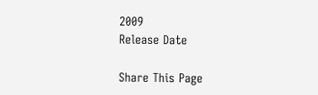2009
Release Date

Share This Page